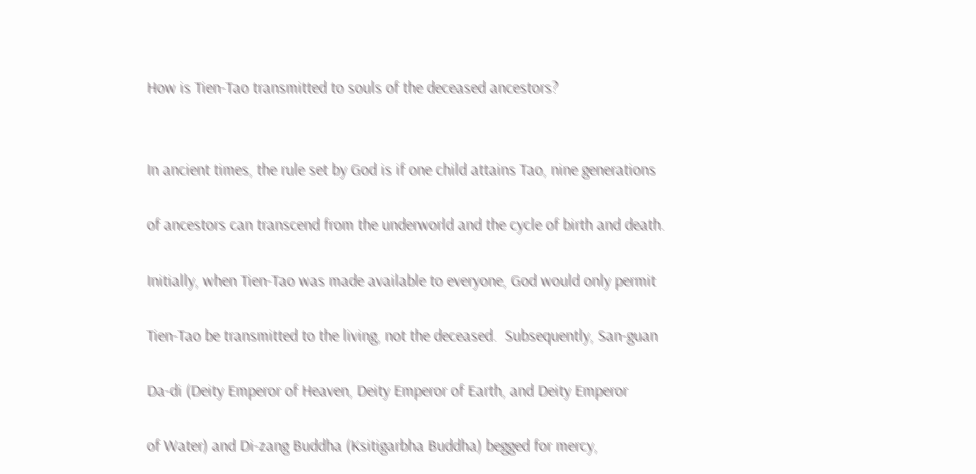How is Tien-Tao transmitted to souls of the deceased ancestors?


In ancient times, the rule set by God is if one child attains Tao, nine generations

of ancestors can transcend from the underworld and the cycle of birth and death.

Initially, when Tien-Tao was made available to everyone, God would only permit

Tien-Tao be transmitted to the living, not the deceased.  Subsequently, San-guan

Da-di (Deity Emperor of Heaven, Deity Emperor of Earth, and Deity Emperor

of Water) and Di-zang Buddha (Ksitigarbha Buddha) begged for mercy,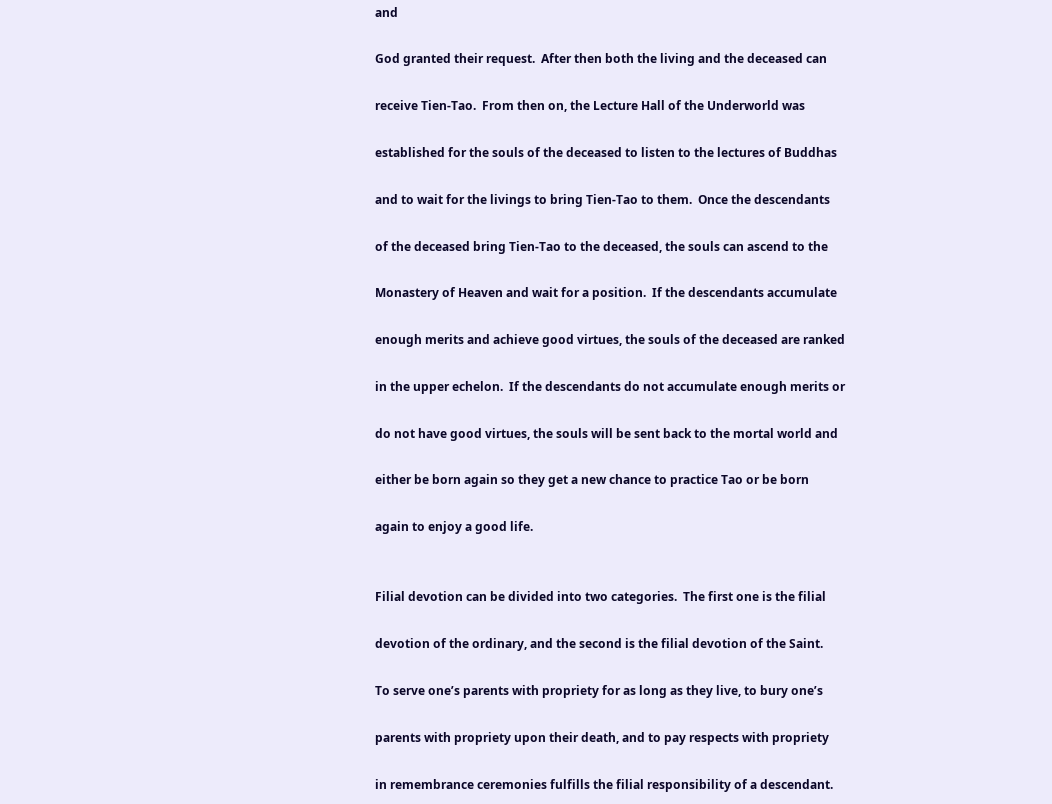and

God granted their request.  After then both the living and the deceased can

receive Tien-Tao.  From then on, the Lecture Hall of the Underworld was

established for the souls of the deceased to listen to the lectures of Buddhas

and to wait for the livings to bring Tien-Tao to them.  Once the descendants

of the deceased bring Tien-Tao to the deceased, the souls can ascend to the

Monastery of Heaven and wait for a position.  If the descendants accumulate

enough merits and achieve good virtues, the souls of the deceased are ranked

in the upper echelon.  If the descendants do not accumulate enough merits or

do not have good virtues, the souls will be sent back to the mortal world and

either be born again so they get a new chance to practice Tao or be born

again to enjoy a good life.


Filial devotion can be divided into two categories.  The first one is the filial

devotion of the ordinary, and the second is the filial devotion of the Saint.

To serve one’s parents with propriety for as long as they live, to bury one’s

parents with propriety upon their death, and to pay respects with propriety

in remembrance ceremonies fulfills the filial responsibility of a descendant.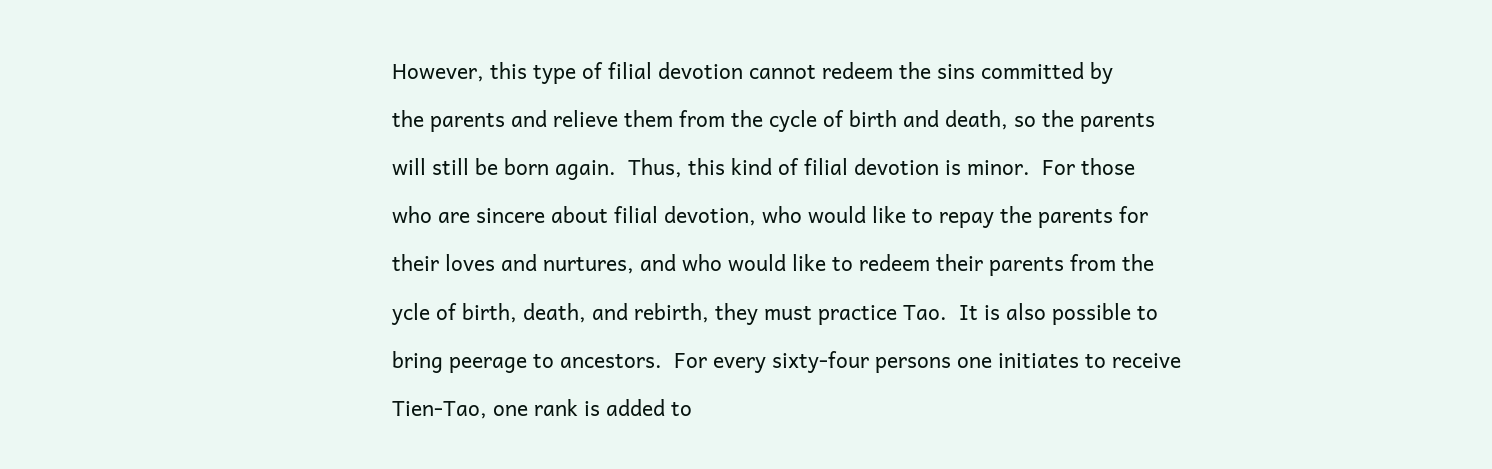However, this type of filial devotion cannot redeem the sins committed by

the parents and relieve them from the cycle of birth and death, so the parents

will still be born again.  Thus, this kind of filial devotion is minor.  For those

who are sincere about filial devotion, who would like to repay the parents for

their loves and nurtures, and who would like to redeem their parents from the

ycle of birth, death, and rebirth, they must practice Tao.  It is also possible to

bring peerage to ancestors.  For every sixty-four persons one initiates to receive

Tien-Tao, one rank is added to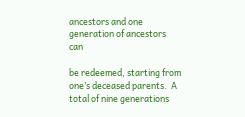ancestors and one generation of ancestors can

be redeemed, starting from one’s deceased parents.  A total of nine generations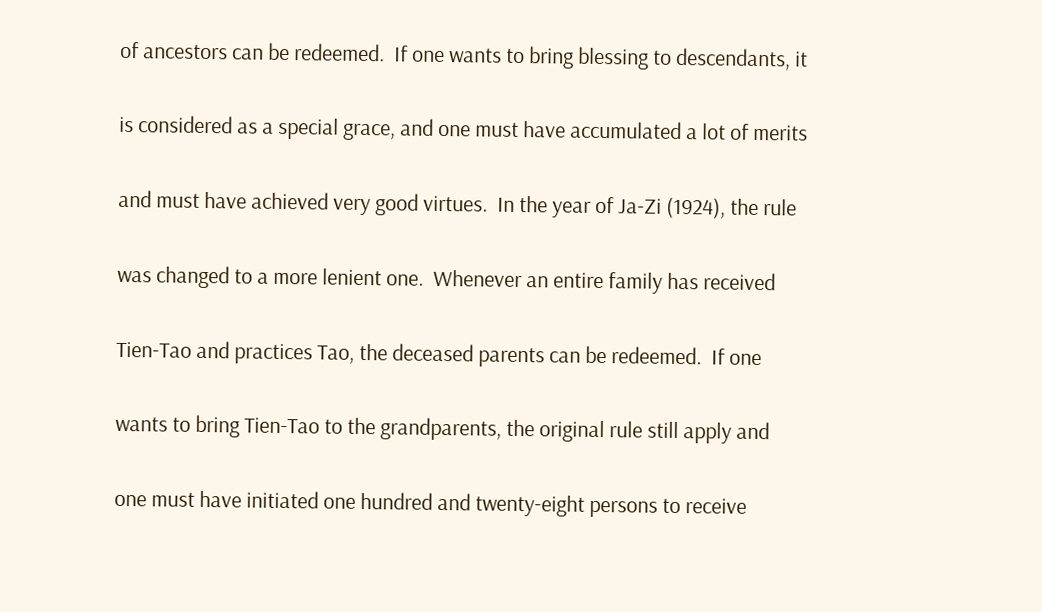of ancestors can be redeemed.  If one wants to bring blessing to descendants, it

is considered as a special grace, and one must have accumulated a lot of merits

and must have achieved very good virtues.  In the year of Ja-Zi (1924), the rule

was changed to a more lenient one.  Whenever an entire family has received

Tien-Tao and practices Tao, the deceased parents can be redeemed.  If one

wants to bring Tien-Tao to the grandparents, the original rule still apply and

one must have initiated one hundred and twenty-eight persons to receive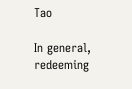Tao

In general, redeeming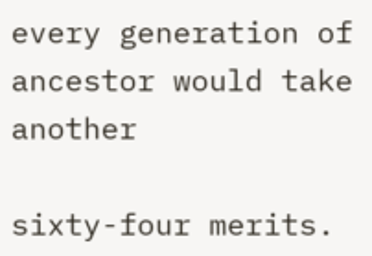every generation of ancestor would take another

sixty-four merits.